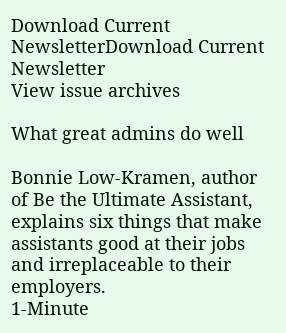Download Current NewsletterDownload Current Newsletter
View issue archives

What great admins do well

Bonnie Low-Kramen, author of Be the Ultimate Assistant, explains six things that make assistants good at their jobs and irreplaceable to their employers.
1-Minute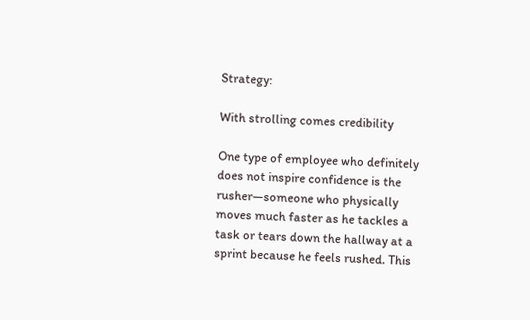Strategy:

With strolling comes credibility

One type of employee who definitely does not inspire confidence is the rusher—someone who physically moves much faster as he tackles a task or tears down the hallway at a sprint because he feels rushed. This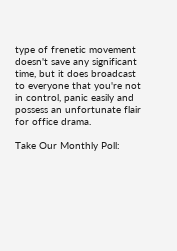type of frenetic movement doesn't save any significant time, but it does broadcast to everyone that you're not in control, panic easily and possess an unfortunate flair for office drama.

Take Our Monthly Poll: